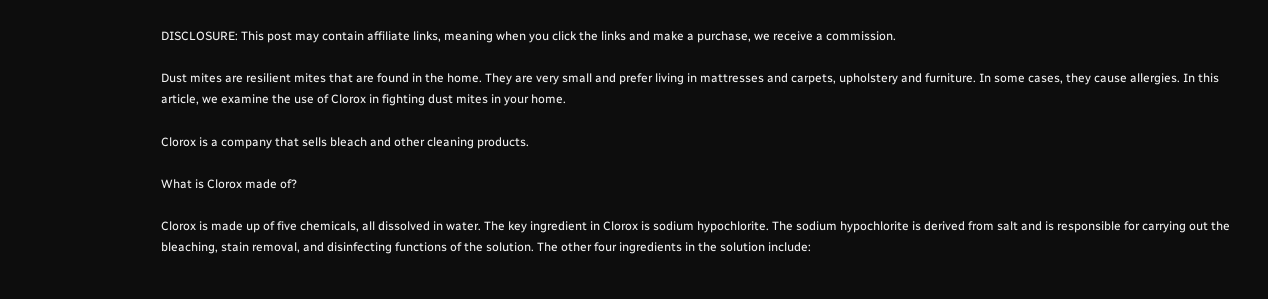DISCLOSURE: This post may contain affiliate links, meaning when you click the links and make a purchase, we receive a commission.

Dust mites are resilient mites that are found in the home. They are very small and prefer living in mattresses and carpets, upholstery and furniture. In some cases, they cause allergies. In this article, we examine the use of Clorox in fighting dust mites in your home.

Clorox is a company that sells bleach and other cleaning products.

What is Clorox made of?

Clorox is made up of five chemicals, all dissolved in water. The key ingredient in Clorox is sodium hypochlorite. The sodium hypochlorite is derived from salt and is responsible for carrying out the bleaching, stain removal, and disinfecting functions of the solution. The other four ingredients in the solution include: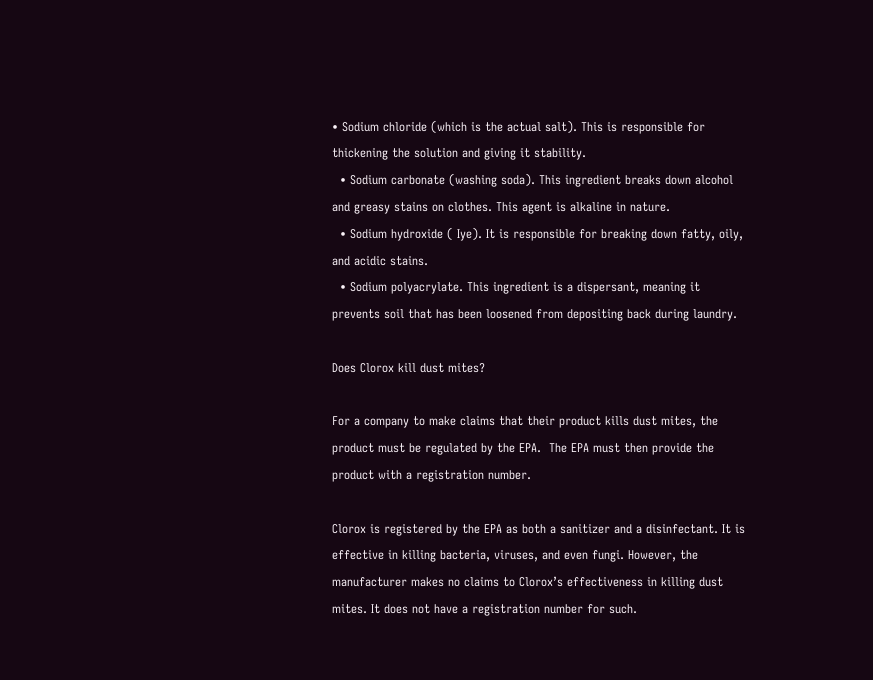• Sodium chloride (which is the actual salt). This is responsible for thickening the solution and giving it stability.
  • Sodium carbonate (washing soda). This ingredient breaks down alcohol and greasy stains on clothes. This agent is alkaline in nature.
  • Sodium hydroxide ( Iye). It is responsible for breaking down fatty, oily, and acidic stains.
  • Sodium polyacrylate. This ingredient is a dispersant, meaning it prevents soil that has been loosened from depositing back during laundry.

Does Clorox kill dust mites?

For a company to make claims that their product kills dust mites, the product must be regulated by the EPA.  The EPA must then provide the product with a registration number.

Clorox is registered by the EPA as both a sanitizer and a disinfectant. It is effective in killing bacteria, viruses, and even fungi. However, the manufacturer makes no claims to Clorox’s effectiveness in killing dust mites. It does not have a registration number for such.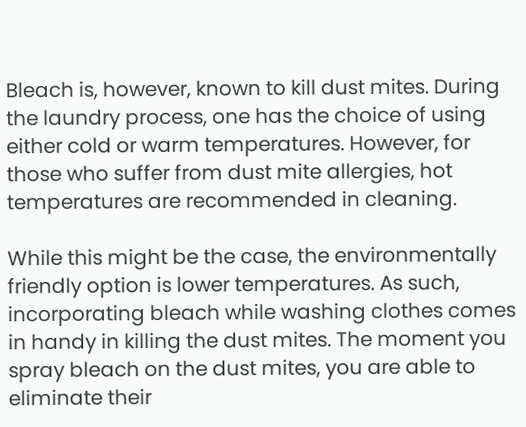Bleach is, however, known to kill dust mites. During the laundry process, one has the choice of using either cold or warm temperatures. However, for those who suffer from dust mite allergies, hot temperatures are recommended in cleaning.

While this might be the case, the environmentally friendly option is lower temperatures. As such, incorporating bleach while washing clothes comes in handy in killing the dust mites. The moment you spray bleach on the dust mites, you are able to eliminate their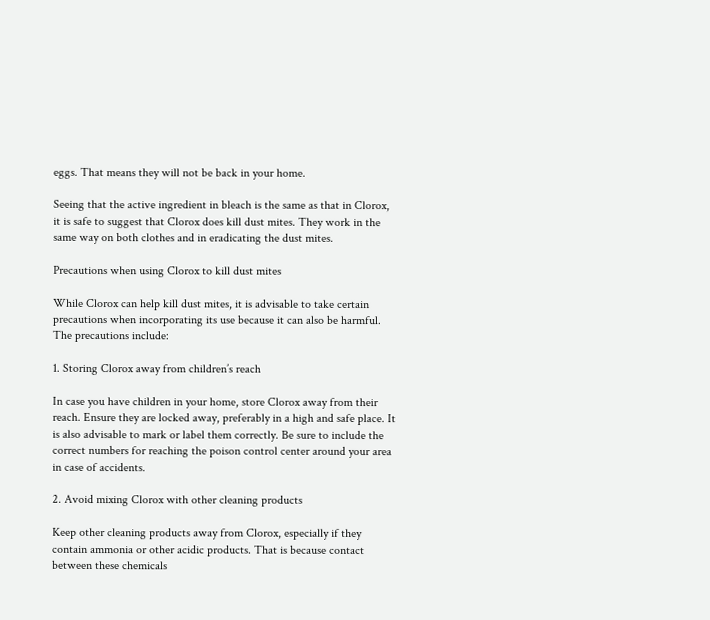eggs. That means they will not be back in your home.

Seeing that the active ingredient in bleach is the same as that in Clorox, it is safe to suggest that Clorox does kill dust mites. They work in the same way on both clothes and in eradicating the dust mites.

Precautions when using Clorox to kill dust mites

While Clorox can help kill dust mites, it is advisable to take certain precautions when incorporating its use because it can also be harmful. The precautions include:

1. Storing Clorox away from children’s reach

In case you have children in your home, store Clorox away from their reach. Ensure they are locked away, preferably in a high and safe place. It is also advisable to mark or label them correctly. Be sure to include the correct numbers for reaching the poison control center around your area in case of accidents.

2. Avoid mixing Clorox with other cleaning products

Keep other cleaning products away from Clorox, especially if they contain ammonia or other acidic products. That is because contact between these chemicals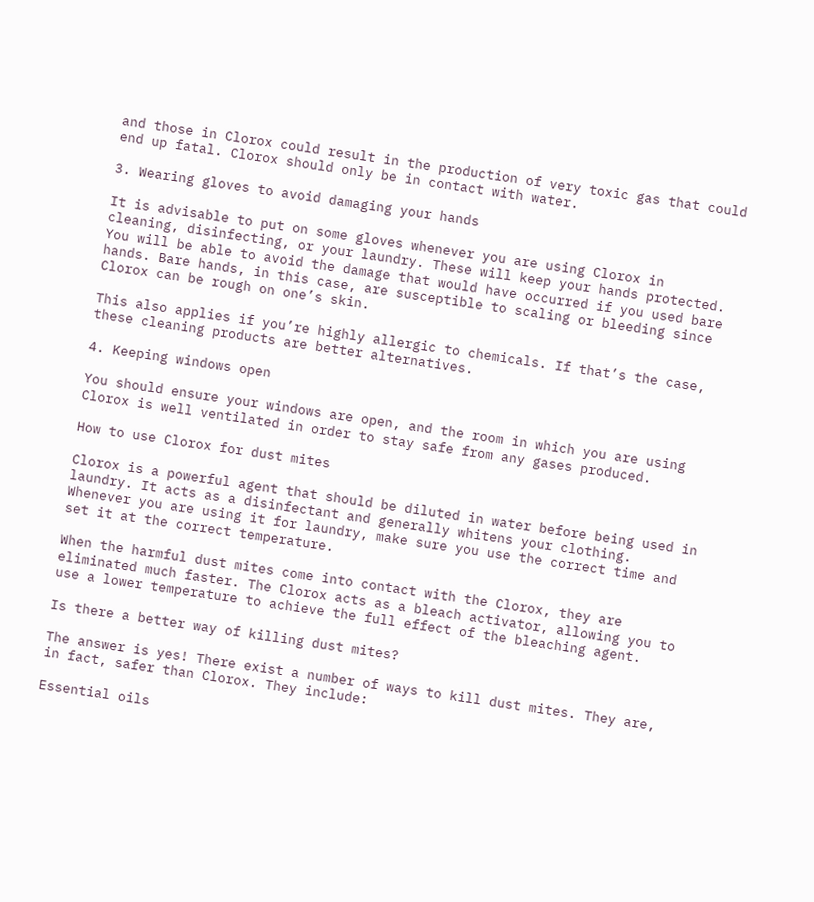and those in Clorox could result in the production of very toxic gas that could end up fatal. Clorox should only be in contact with water.

3. Wearing gloves to avoid damaging your hands

It is advisable to put on some gloves whenever you are using Clorox in cleaning, disinfecting, or your laundry. These will keep your hands protected. You will be able to avoid the damage that would have occurred if you used bare hands. Bare hands, in this case, are susceptible to scaling or bleeding since Clorox can be rough on one’s skin.

This also applies if you’re highly allergic to chemicals. If that’s the case, these cleaning products are better alternatives.

4. Keeping windows open

You should ensure your windows are open, and the room in which you are using Clorox is well ventilated in order to stay safe from any gases produced.

How to use Clorox for dust mites

Clorox is a powerful agent that should be diluted in water before being used in laundry. It acts as a disinfectant and generally whitens your clothing. Whenever you are using it for laundry, make sure you use the correct time and set it at the correct temperature.

When the harmful dust mites come into contact with the Clorox, they are eliminated much faster. The Clorox acts as a bleach activator, allowing you to use a lower temperature to achieve the full effect of the bleaching agent.

Is there a better way of killing dust mites?

The answer is yes! There exist a number of ways to kill dust mites. They are, in fact, safer than Clorox. They include:

Essential oils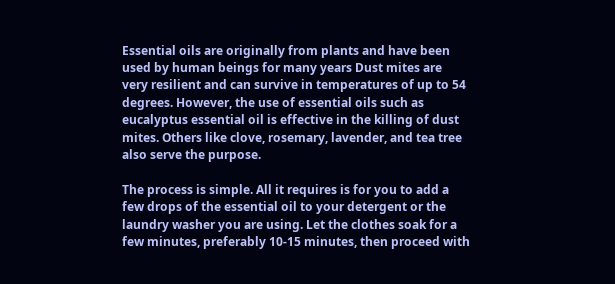Essential oils are originally from plants and have been used by human beings for many years Dust mites are very resilient and can survive in temperatures of up to 54 degrees. However, the use of essential oils such as eucalyptus essential oil is effective in the killing of dust mites. Others like clove, rosemary, lavender, and tea tree also serve the purpose.

The process is simple. All it requires is for you to add a few drops of the essential oil to your detergent or the laundry washer you are using. Let the clothes soak for a few minutes, preferably 10-15 minutes, then proceed with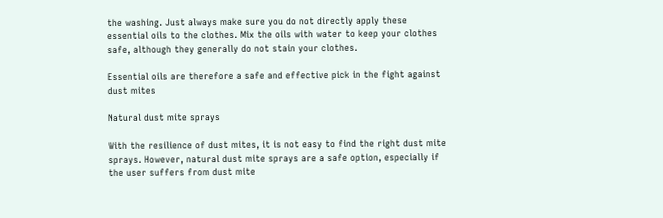the washing. Just always make sure you do not directly apply these essential oils to the clothes. Mix the oils with water to keep your clothes safe, although they generally do not stain your clothes.

Essential oils are therefore a safe and effective pick in the fight against dust mites

Natural dust mite sprays

With the resilience of dust mites, it is not easy to find the right dust mite sprays. However, natural dust mite sprays are a safe option, especially if the user suffers from dust mite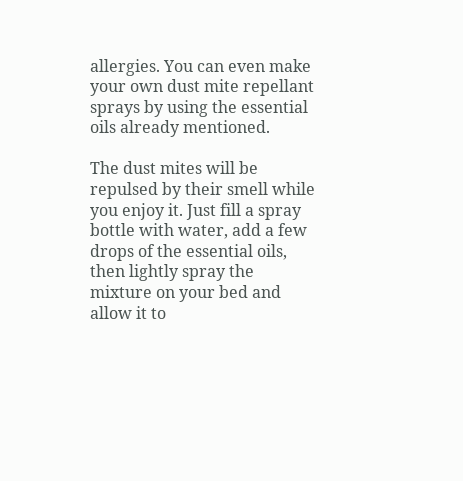allergies. You can even make your own dust mite repellant sprays by using the essential oils already mentioned.

The dust mites will be repulsed by their smell while you enjoy it. Just fill a spray bottle with water, add a few drops of the essential oils, then lightly spray the mixture on your bed and allow it to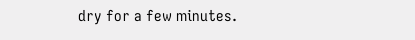dry for a few minutes.